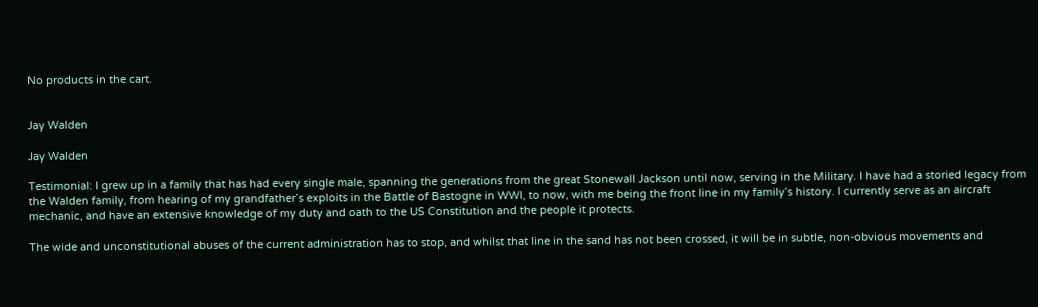No products in the cart.


Jay Walden

Jay Walden

Testimonial: I grew up in a family that has had every single male, spanning the generations from the great Stonewall Jackson until now, serving in the Military. I have had a storied legacy from the Walden family, from hearing of my grandfather’s exploits in the Battle of Bastogne in WWI, to now, with me being the front line in my family’s history. I currently serve as an aircraft mechanic, and have an extensive knowledge of my duty and oath to the US Constitution and the people it protects.

The wide and unconstitutional abuses of the current administration has to stop, and whilst that line in the sand has not been crossed, it will be in subtle, non-obvious movements and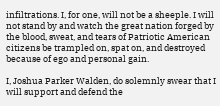infiltrations. I, for one, will not be a sheeple. I will not stand by and watch the great nation forged by the blood, sweat, and tears of Patriotic American citizens be trampled on, spat on, and destroyed because of ego and personal gain.

I, Joshua Parker Walden, do solemnly swear that I will support and defend the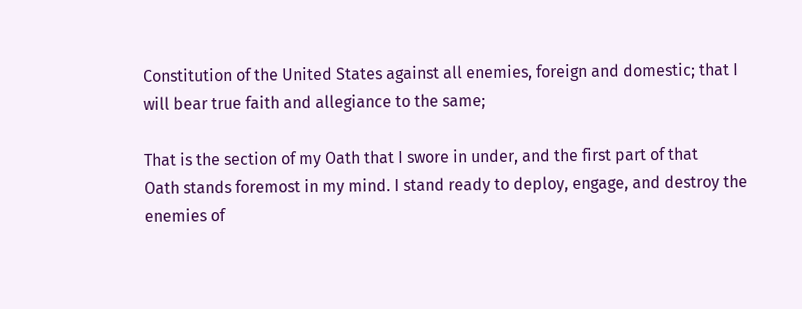Constitution of the United States against all enemies, foreign and domestic; that I will bear true faith and allegiance to the same;

That is the section of my Oath that I swore in under, and the first part of that
Oath stands foremost in my mind. I stand ready to deploy, engage, and destroy the enemies of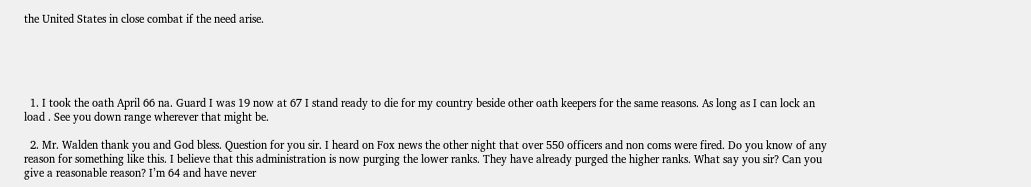the United States in close combat if the need arise.





  1. I took the oath April 66 na. Guard I was 19 now at 67 I stand ready to die for my country beside other oath keepers for the same reasons. As long as I can lock an load . See you down range wherever that might be.

  2. Mr. Walden thank you and God bless. Question for you sir. I heard on Fox news the other night that over 550 officers and non coms were fired. Do you know of any reason for something like this. I believe that this administration is now purging the lower ranks. They have already purged the higher ranks. What say you sir? Can you give a reasonable reason? I’m 64 and have never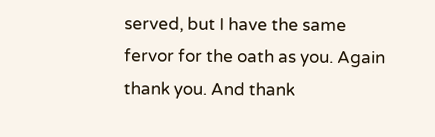served, but I have the same fervor for the oath as you. Again thank you. And thank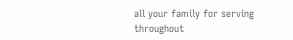all your family for serving throughout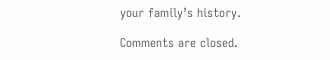your family’s history.

Comments are closed.